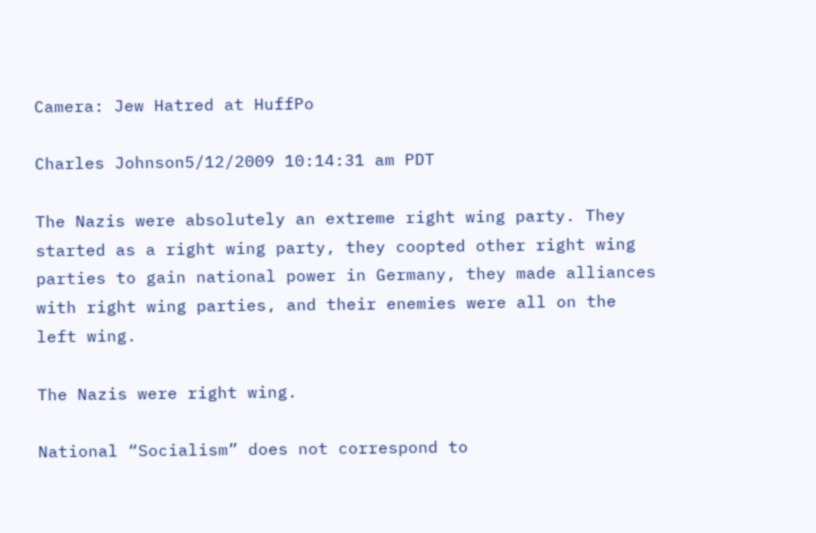Camera: Jew Hatred at HuffPo

Charles Johnson5/12/2009 10:14:31 am PDT

The Nazis were absolutely an extreme right wing party. They started as a right wing party, they coopted other right wing parties to gain national power in Germany, they made alliances with right wing parties, and their enemies were all on the left wing.

The Nazis were right wing.

National “Socialism” does not correspond to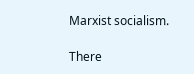Marxist socialism.

There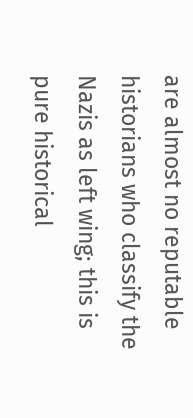are almost no reputable historians who classify the Nazis as left wing; this is pure historical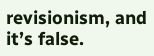revisionism, and it’s false.